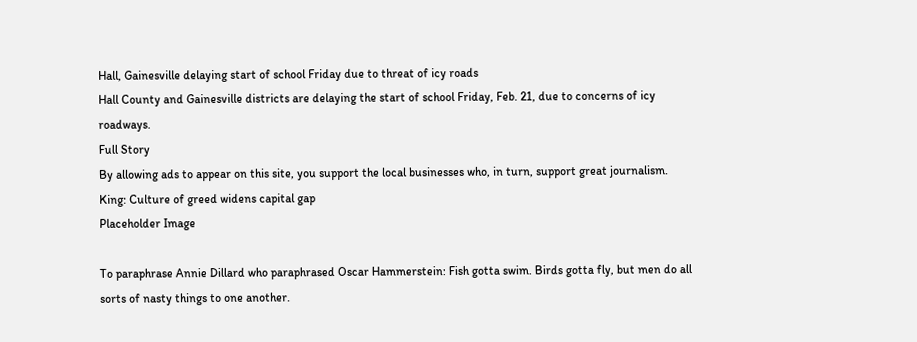Hall, Gainesville delaying start of school Friday due to threat of icy roads
Hall County and Gainesville districts are delaying the start of school Friday, Feb. 21, due to concerns of icy roadways.
Full Story
By allowing ads to appear on this site, you support the local businesses who, in turn, support great journalism.
King: Culture of greed widens capital gap
Placeholder Image

To paraphrase Annie Dillard who paraphrased Oscar Hammerstein: Fish gotta swim. Birds gotta fly, but men do all sorts of nasty things to one another.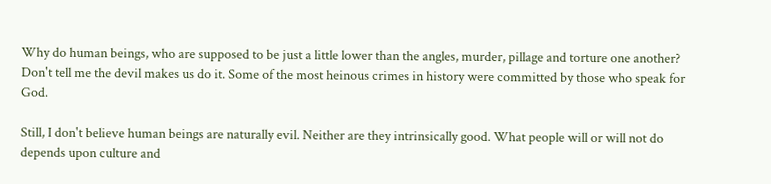Why do human beings, who are supposed to be just a little lower than the angles, murder, pillage and torture one another? Don't tell me the devil makes us do it. Some of the most heinous crimes in history were committed by those who speak for God.

Still, I don't believe human beings are naturally evil. Neither are they intrinsically good. What people will or will not do depends upon culture and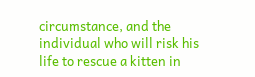circumstance, and the individual who will risk his life to rescue a kitten in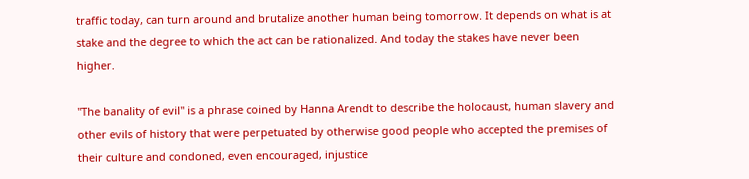traffic today, can turn around and brutalize another human being tomorrow. It depends on what is at stake and the degree to which the act can be rationalized. And today the stakes have never been higher.

"The banality of evil" is a phrase coined by Hanna Arendt to describe the holocaust, human slavery and other evils of history that were perpetuated by otherwise good people who accepted the premises of their culture and condoned, even encouraged, injustice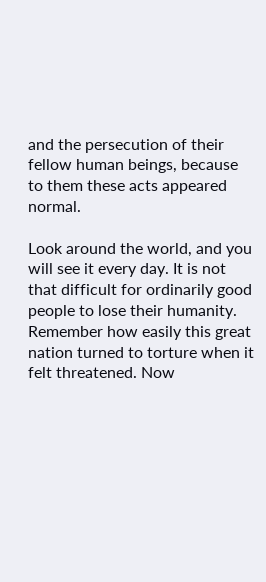and the persecution of their fellow human beings, because to them these acts appeared normal.

Look around the world, and you will see it every day. It is not that difficult for ordinarily good people to lose their humanity. Remember how easily this great nation turned to torture when it felt threatened. Now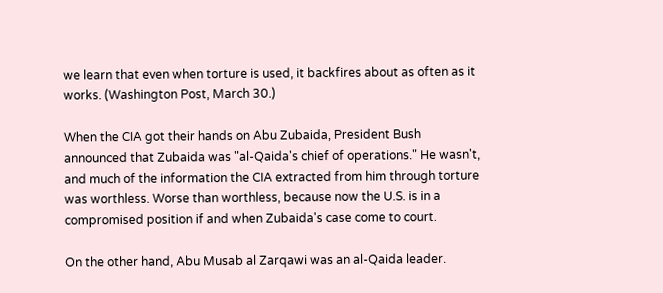we learn that even when torture is used, it backfires about as often as it works. (Washington Post, March 30.)

When the CIA got their hands on Abu Zubaida, President Bush announced that Zubaida was "al-Qaida's chief of operations." He wasn't, and much of the information the CIA extracted from him through torture was worthless. Worse than worthless, because now the U.S. is in a compromised position if and when Zubaida's case come to court.

On the other hand, Abu Musab al Zarqawi was an al-Qaida leader.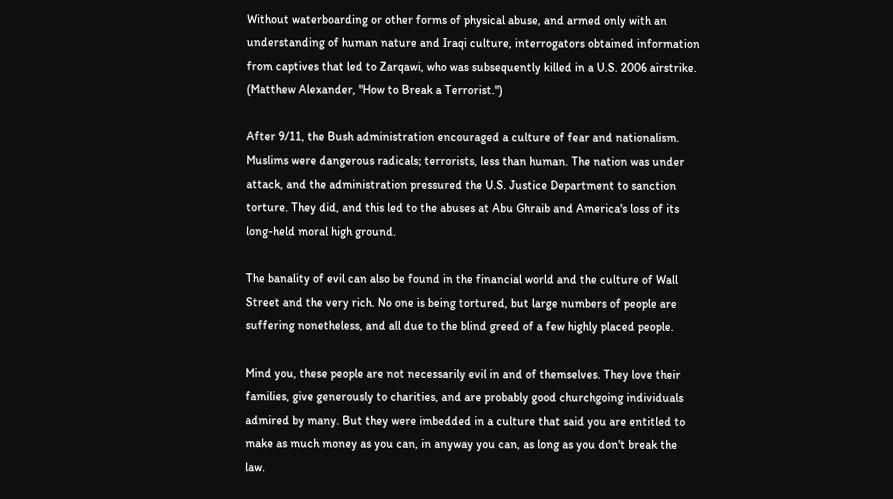Without waterboarding or other forms of physical abuse, and armed only with an understanding of human nature and Iraqi culture, interrogators obtained information from captives that led to Zarqawi, who was subsequently killed in a U.S. 2006 airstrike. (Matthew Alexander, "How to Break a Terrorist.")

After 9/11, the Bush administration encouraged a culture of fear and nationalism. Muslims were dangerous radicals; terrorists, less than human. The nation was under attack, and the administration pressured the U.S. Justice Department to sanction torture. They did, and this led to the abuses at Abu Ghraib and America's loss of its long-held moral high ground.

The banality of evil can also be found in the financial world and the culture of Wall Street and the very rich. No one is being tortured, but large numbers of people are suffering nonetheless, and all due to the blind greed of a few highly placed people.

Mind you, these people are not necessarily evil in and of themselves. They love their families, give generously to charities, and are probably good churchgoing individuals admired by many. But they were imbedded in a culture that said you are entitled to make as much money as you can, in anyway you can, as long as you don't break the law.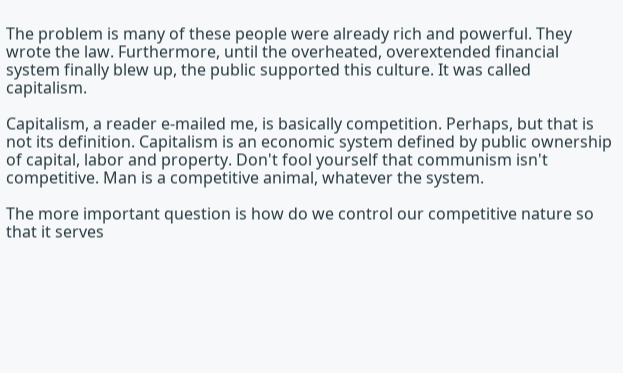The problem is many of these people were already rich and powerful. They wrote the law. Furthermore, until the overheated, overextended financial system finally blew up, the public supported this culture. It was called capitalism.

Capitalism, a reader e-mailed me, is basically competition. Perhaps, but that is not its definition. Capitalism is an economic system defined by public ownership of capital, labor and property. Don't fool yourself that communism isn't competitive. Man is a competitive animal, whatever the system.

The more important question is how do we control our competitive nature so that it serves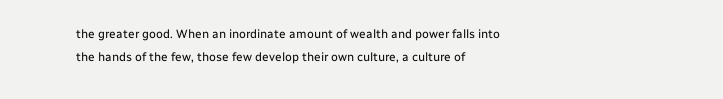the greater good. When an inordinate amount of wealth and power falls into the hands of the few, those few develop their own culture, a culture of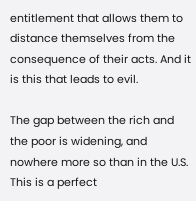entitlement that allows them to distance themselves from the consequence of their acts. And it is this that leads to evil.

The gap between the rich and the poor is widening, and nowhere more so than in the U.S. This is a perfect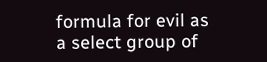formula for evil as a select group of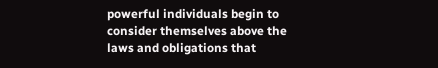powerful individuals begin to consider themselves above the laws and obligations that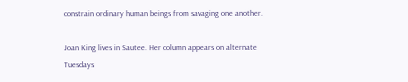constrain ordinary human beings from savaging one another.

Joan King lives in Sautee. Her column appears on alternate Tuesdays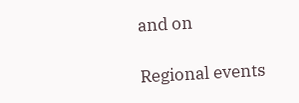and on

Regional events